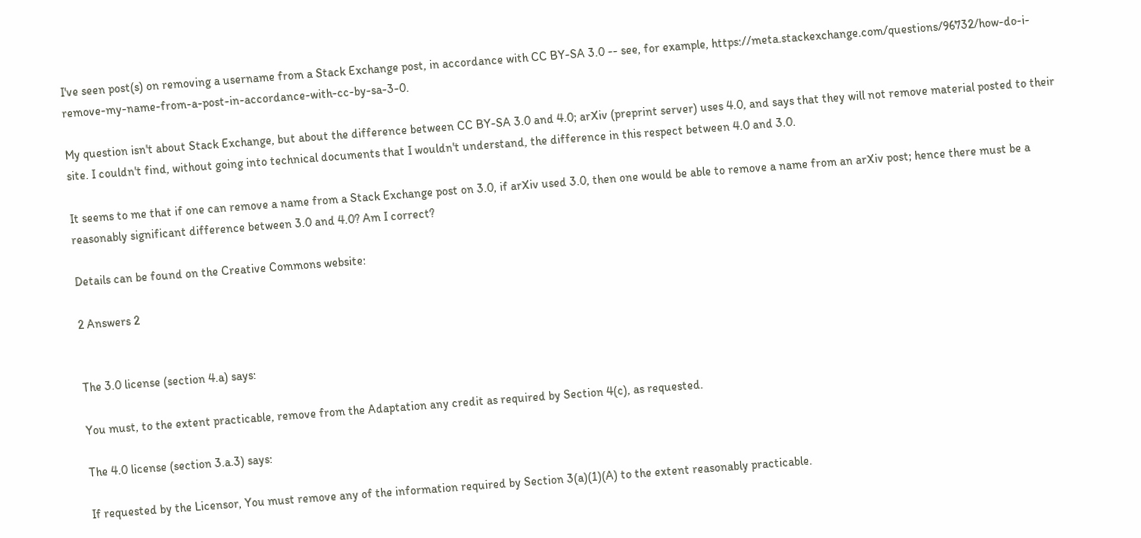I've seen post(s) on removing a username from a Stack Exchange post, in accordance with CC BY-SA 3.0 -- see, for example, https://meta.stackexchange.com/questions/96732/how-do-i-remove-my-name-from-a-post-in-accordance-with-cc-by-sa-3-0.

My question isn't about Stack Exchange, but about the difference between CC BY-SA 3.0 and 4.0; arXiv (preprint server) uses 4.0, and says that they will not remove material posted to their site. I couldn't find, without going into technical documents that I wouldn't understand, the difference in this respect between 4.0 and 3.0.

It seems to me that if one can remove a name from a Stack Exchange post on 3.0, if arXiv used 3.0, then one would be able to remove a name from an arXiv post; hence there must be a reasonably significant difference between 3.0 and 4.0? Am I correct?

Details can be found on the Creative Commons website:

2 Answers 2


The 3.0 license (section 4.a) says:

You must, to the extent practicable, remove from the Adaptation any credit as required by Section 4(c), as requested.

The 4.0 license (section 3.a.3) says:

If requested by the Licensor, You must remove any of the information required by Section 3(a)(1)(A) to the extent reasonably practicable.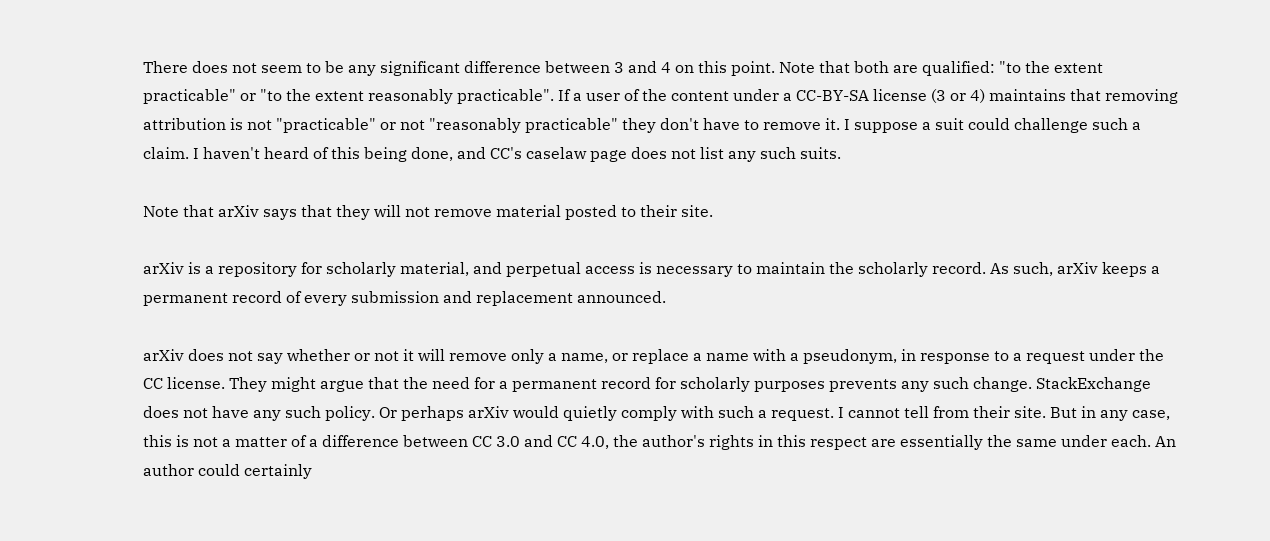There does not seem to be any significant difference between 3 and 4 on this point. Note that both are qualified: "to the extent practicable" or "to the extent reasonably practicable". If a user of the content under a CC-BY-SA license (3 or 4) maintains that removing attribution is not "practicable" or not "reasonably practicable" they don't have to remove it. I suppose a suit could challenge such a claim. I haven't heard of this being done, and CC's caselaw page does not list any such suits.

Note that arXiv says that they will not remove material posted to their site.

arXiv is a repository for scholarly material, and perpetual access is necessary to maintain the scholarly record. As such, arXiv keeps a permanent record of every submission and replacement announced.

arXiv does not say whether or not it will remove only a name, or replace a name with a pseudonym, in response to a request under the CC license. They might argue that the need for a permanent record for scholarly purposes prevents any such change. StackExchange does not have any such policy. Or perhaps arXiv would quietly comply with such a request. I cannot tell from their site. But in any case, this is not a matter of a difference between CC 3.0 and CC 4.0, the author's rights in this respect are essentially the same under each. An author could certainly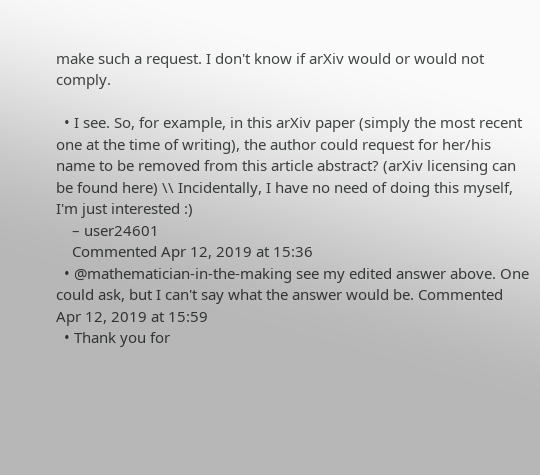make such a request. I don't know if arXiv would or would not comply.

  • I see. So, for example, in this arXiv paper (simply the most recent one at the time of writing), the author could request for her/his name to be removed from this article abstract? (arXiv licensing can be found here) \\ Incidentally, I have no need of doing this myself, I'm just interested :)
    – user24601
    Commented Apr 12, 2019 at 15:36
  • @mathematician-in-the-making see my edited answer above. One could ask, but I can't say what the answer would be. Commented Apr 12, 2019 at 15:59
  • Thank you for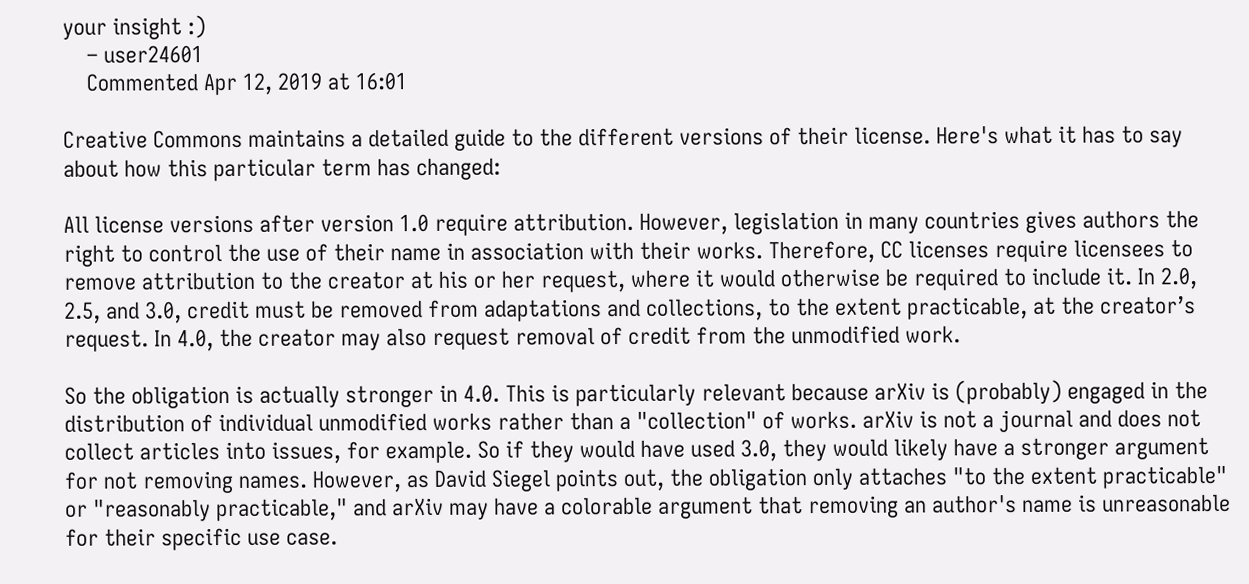your insight :)
    – user24601
    Commented Apr 12, 2019 at 16:01

Creative Commons maintains a detailed guide to the different versions of their license. Here's what it has to say about how this particular term has changed:

All license versions after version 1.0 require attribution. However, legislation in many countries gives authors the right to control the use of their name in association with their works. Therefore, CC licenses require licensees to remove attribution to the creator at his or her request, where it would otherwise be required to include it. In 2.0, 2.5, and 3.0, credit must be removed from adaptations and collections, to the extent practicable, at the creator’s request. In 4.0, the creator may also request removal of credit from the unmodified work.

So the obligation is actually stronger in 4.0. This is particularly relevant because arXiv is (probably) engaged in the distribution of individual unmodified works rather than a "collection" of works. arXiv is not a journal and does not collect articles into issues, for example. So if they would have used 3.0, they would likely have a stronger argument for not removing names. However, as David Siegel points out, the obligation only attaches "to the extent practicable" or "reasonably practicable," and arXiv may have a colorable argument that removing an author's name is unreasonable for their specific use case.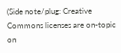(Side note/plug: Creative Commons licenses are on-topic on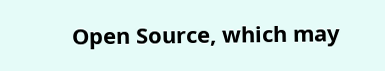Open Source, which may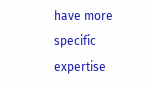have more specific expertise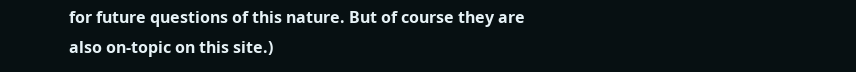for future questions of this nature. But of course they are also on-topic on this site.)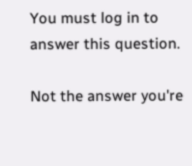You must log in to answer this question.

Not the answer you're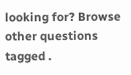looking for? Browse other questions tagged .